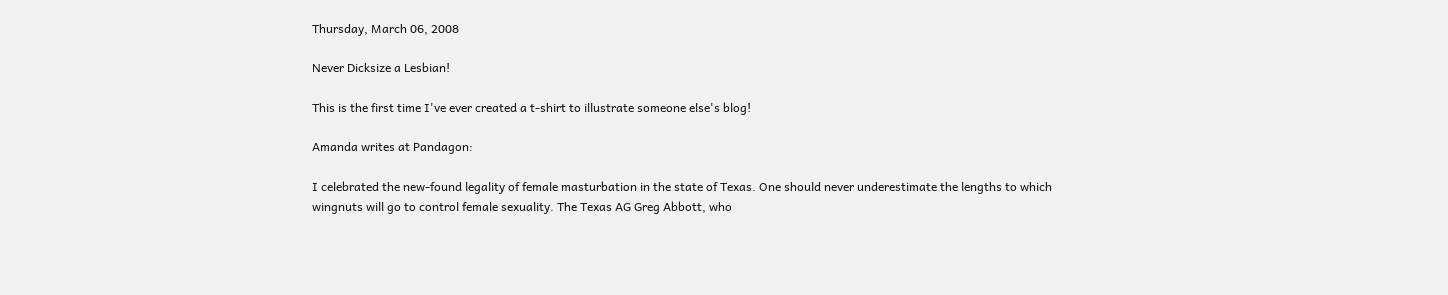Thursday, March 06, 2008

Never Dicksize a Lesbian!

This is the first time I've ever created a t-shirt to illustrate someone else's blog!

Amanda writes at Pandagon:

I celebrated the new-found legality of female masturbation in the state of Texas. One should never underestimate the lengths to which wingnuts will go to control female sexuality. The Texas AG Greg Abbott, who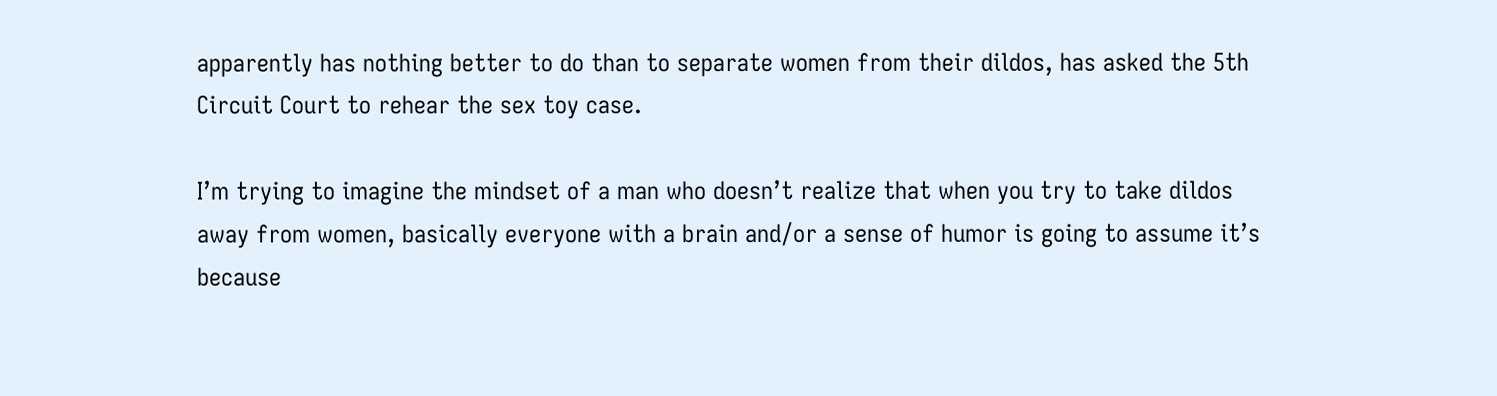apparently has nothing better to do than to separate women from their dildos, has asked the 5th Circuit Court to rehear the sex toy case.

I’m trying to imagine the mindset of a man who doesn’t realize that when you try to take dildos away from women, basically everyone with a brain and/or a sense of humor is going to assume it’s because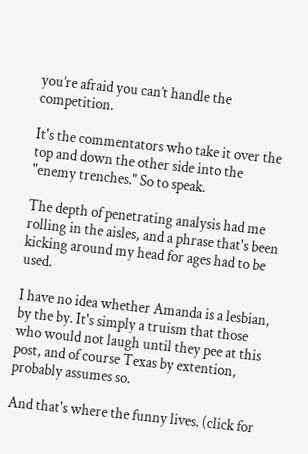you’re afraid you can’t handle the competition.

It's the commentators who take it over the top and down the other side into the "enemy trenches." So to speak.

The depth of penetrating analysis had me rolling in the aisles, and a phrase that's been kicking around my head for ages had to be used.

I have no idea whether Amanda is a lesbian, by the by. It's simply a truism that those who would not laugh until they pee at this post, and of course Texas by extention, probably assumes so.

And that's where the funny lives. (click for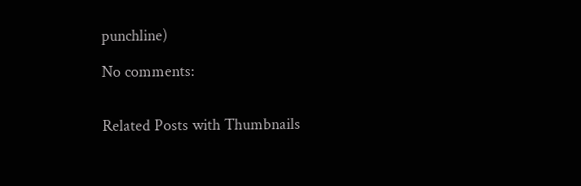punchline)

No comments:


Related Posts with Thumbnails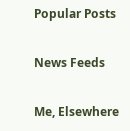Popular Posts

News Feeds

Me, Elsewhere